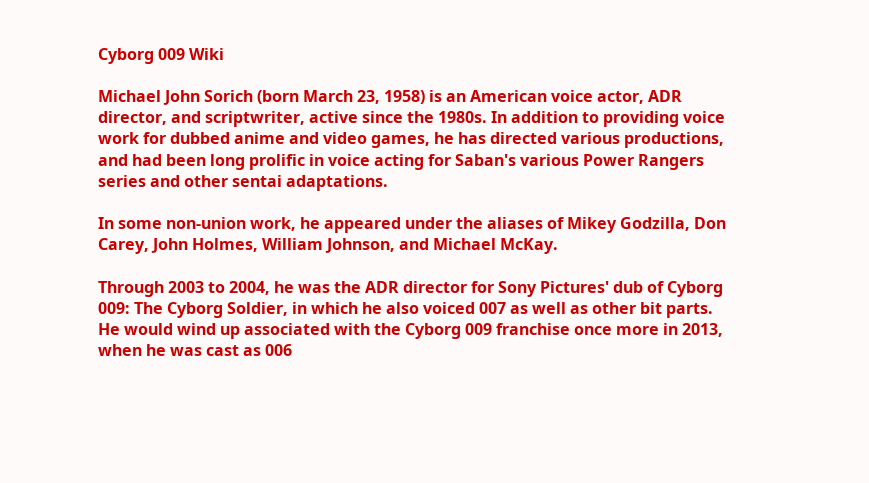Cyborg 009 Wiki

Michael John Sorich (born March 23, 1958) is an American voice actor, ADR director, and scriptwriter, active since the 1980s. In addition to providing voice work for dubbed anime and video games, he has directed various productions, and had been long prolific in voice acting for Saban's various Power Rangers series and other sentai adaptations.

In some non-union work, he appeared under the aliases of Mikey Godzilla, Don Carey, John Holmes, William Johnson, and Michael McKay.

Through 2003 to 2004, he was the ADR director for Sony Pictures' dub of Cyborg 009: The Cyborg Soldier, in which he also voiced 007 as well as other bit parts. He would wind up associated with the Cyborg 009 franchise once more in 2013, when he was cast as 006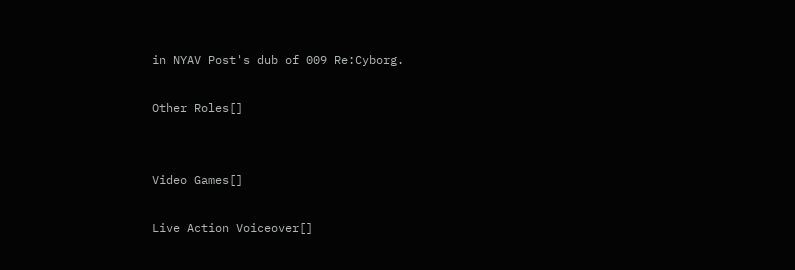in NYAV Post's dub of 009 Re:Cyborg.

Other Roles[]


Video Games[]

Live Action Voiceover[]